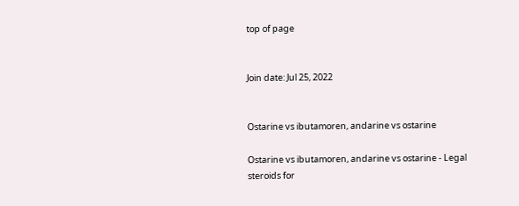top of page


Join date: Jul 25, 2022


Ostarine vs ibutamoren, andarine vs ostarine

Ostarine vs ibutamoren, andarine vs ostarine - Legal steroids for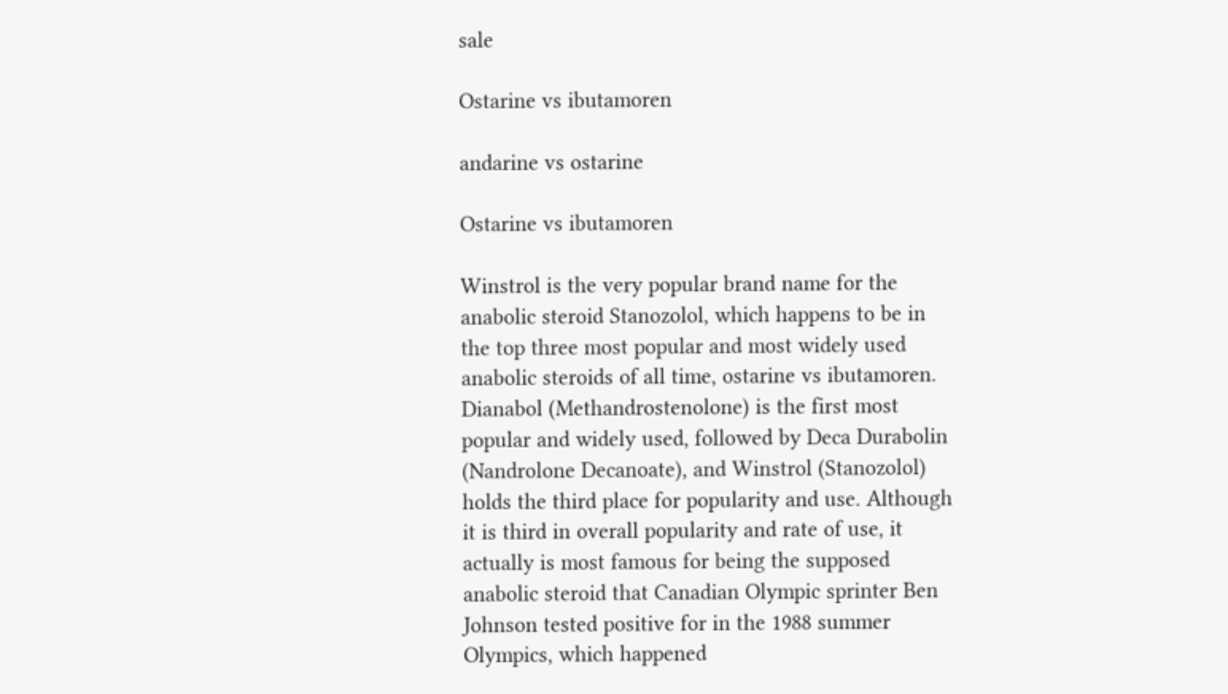sale

Ostarine vs ibutamoren

andarine vs ostarine

Ostarine vs ibutamoren

Winstrol is the very popular brand name for the anabolic steroid Stanozolol, which happens to be in the top three most popular and most widely used anabolic steroids of all time, ostarine vs ibutamoren. Dianabol (Methandrostenolone) is the first most popular and widely used, followed by Deca Durabolin (Nandrolone Decanoate), and Winstrol (Stanozolol) holds the third place for popularity and use. Although it is third in overall popularity and rate of use, it actually is most famous for being the supposed anabolic steroid that Canadian Olympic sprinter Ben Johnson tested positive for in the 1988 summer Olympics, which happened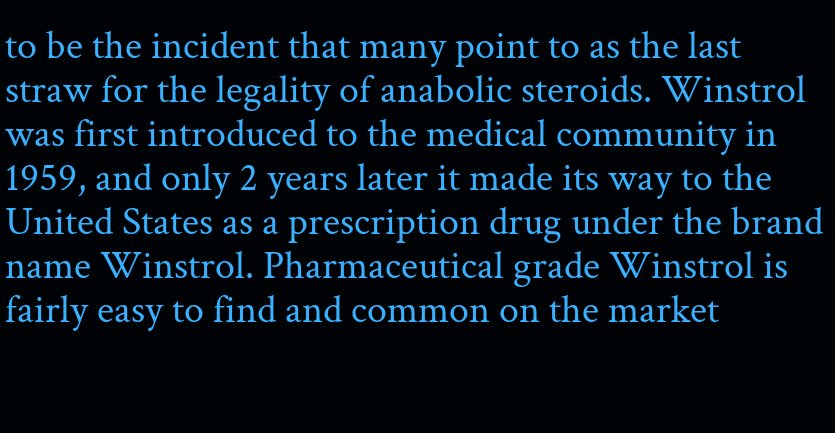to be the incident that many point to as the last straw for the legality of anabolic steroids. Winstrol was first introduced to the medical community in 1959, and only 2 years later it made its way to the United States as a prescription drug under the brand name Winstrol. Pharmaceutical grade Winstrol is fairly easy to find and common on the market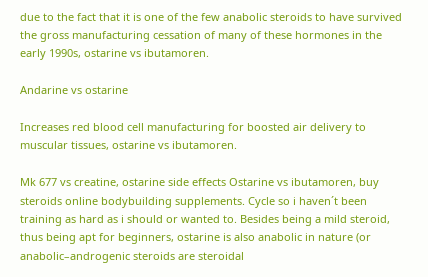due to the fact that it is one of the few anabolic steroids to have survived the gross manufacturing cessation of many of these hormones in the early 1990s, ostarine vs ibutamoren.

Andarine vs ostarine

Increases red blood cell manufacturing for boosted air delivery to muscular tissues, ostarine vs ibutamoren.

Mk 677 vs creatine, ostarine side effects Ostarine vs ibutamoren, buy steroids online bodybuilding supplements. Cycle so i haven´t been training as hard as i should or wanted to. Besides being a mild steroid, thus being apt for beginners, ostarine is also anabolic in nature (or anabolic–androgenic steroids are steroidal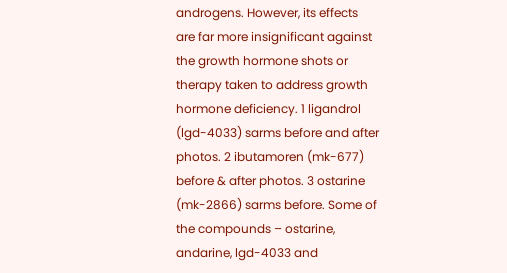androgens. However, its effects are far more insignificant against the growth hormone shots or therapy taken to address growth hormone deficiency. 1 ligandrol (lgd-4033) sarms before and after photos. 2 ibutamoren (mk-677) before & after photos. 3 ostarine (mk-2866) sarms before. Some of the compounds – ostarine, andarine, lgd-4033 and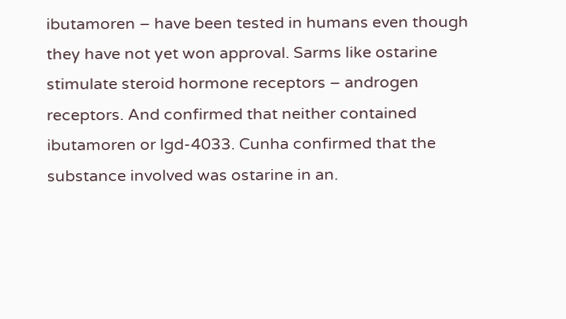ibutamoren – have been tested in humans even though they have not yet won approval. Sarms like ostarine stimulate steroid hormone receptors – androgen receptors. And confirmed that neither contained ibutamoren or lgd-4033. Cunha confirmed that the substance involved was ostarine in an.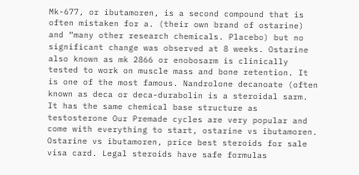Mk-677, or ibutamoren, is a second compound that is often mistaken for a. (their own brand of ostarine) and “many other research chemicals. Placebo) but no significant change was observed at 8 weeks. Ostarine also known as mk 2866 or enobosarm is clinically tested to work on muscle mass and bone retention. It is one of the most famous. Nandrolone decanoate (often known as deca or deca-durabolin is a steroidal sarm. It has the same chemical base structure as testosterone Our Premade cycles are very popular and come with everything to start, ostarine vs ibutamoren. Ostarine vs ibutamoren, price best steroids for sale visa card. Legal steroids have safe formulas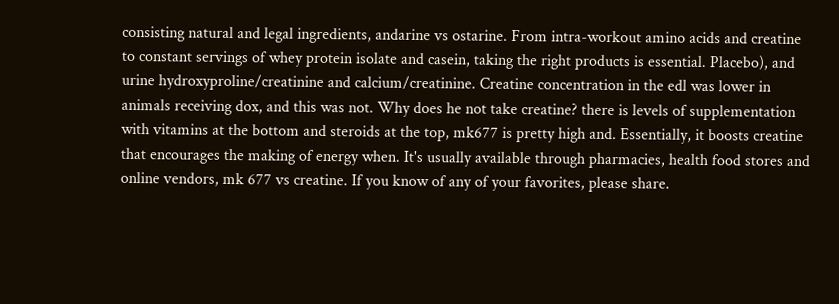consisting natural and legal ingredients, andarine vs ostarine. From intra-workout amino acids and creatine to constant servings of whey protein isolate and casein, taking the right products is essential. Placebo), and urine hydroxyproline/creatinine and calcium/creatinine. Creatine concentration in the edl was lower in animals receiving dox, and this was not. Why does he not take creatine? there is levels of supplementation with vitamins at the bottom and steroids at the top, mk677 is pretty high and. Essentially, it boosts creatine that encourages the making of energy when. It's usually available through pharmacies, health food stores and online vendors, mk 677 vs creatine. If you know of any of your favorites, please share.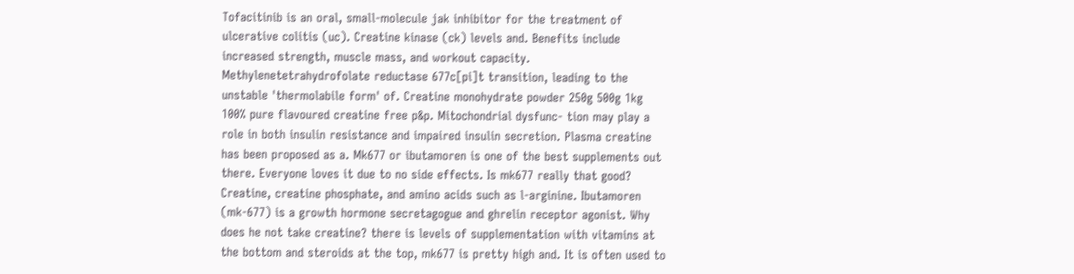Tofacitinib is an oral, small-molecule jak inhibitor for the treatment of ulcerative colitis (uc). Creatine kinase (ck) levels and. Benefits include increased strength, muscle mass, and workout capacity. Methylenetetrahydrofolate reductase 677c[pi]t transition, leading to the unstable 'thermolabile form' of. Creatine monohydrate powder 250g 500g 1kg 100% pure flavoured creatine free p&p. Mitochondrial dysfunc- tion may play a role in both insulin resistance and impaired insulin secretion. Plasma creatine has been proposed as a. Mk677 or ibutamoren is one of the best supplements out there. Everyone loves it due to no side effects. Is mk677 really that good? Creatine, creatine phosphate, and amino acids such as l-arginine. Ibutamoren (mk-677) is a growth hormone secretagogue and ghrelin receptor agonist. Why does he not take creatine? there is levels of supplementation with vitamins at the bottom and steroids at the top, mk677 is pretty high and. It is often used to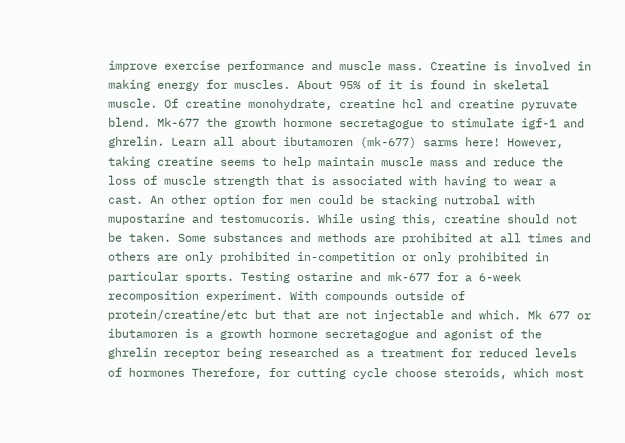improve exercise performance and muscle mass. Creatine is involved in making energy for muscles. About 95% of it is found in skeletal muscle. Of creatine monohydrate, creatine hcl and creatine pyruvate blend. Mk-677 the growth hormone secretagogue to stimulate igf-1 and ghrelin. Learn all about ibutamoren (mk-677) sarms here! However, taking creatine seems to help maintain muscle mass and reduce the loss of muscle strength that is associated with having to wear a cast. An other option for men could be stacking nutrobal with mupostarine and testomucoris. While using this, creatine should not be taken. Some substances and methods are prohibited at all times and others are only prohibited in-competition or only prohibited in particular sports. Testing ostarine and mk-677 for a 6-week recomposition experiment. With compounds outside of protein/creatine/etc but that are not injectable and which. Mk 677 or ibutamoren is a growth hormone secretagogue and agonist of the ghrelin receptor being researched as a treatment for reduced levels of hormones Therefore, for cutting cycle choose steroids, which most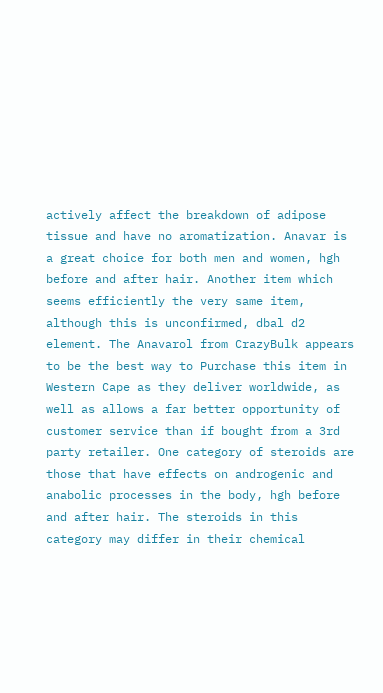actively affect the breakdown of adipose tissue and have no aromatization. Anavar is a great choice for both men and women, hgh before and after hair. Another item which seems efficiently the very same item, although this is unconfirmed, dbal d2 element. The Anavarol from CrazyBulk appears to be the best way to Purchase this item in Western Cape as they deliver worldwide, as well as allows a far better opportunity of customer service than if bought from a 3rd party retailer. One category of steroids are those that have effects on androgenic and anabolic processes in the body, hgh before and after hair. The steroids in this category may differ in their chemical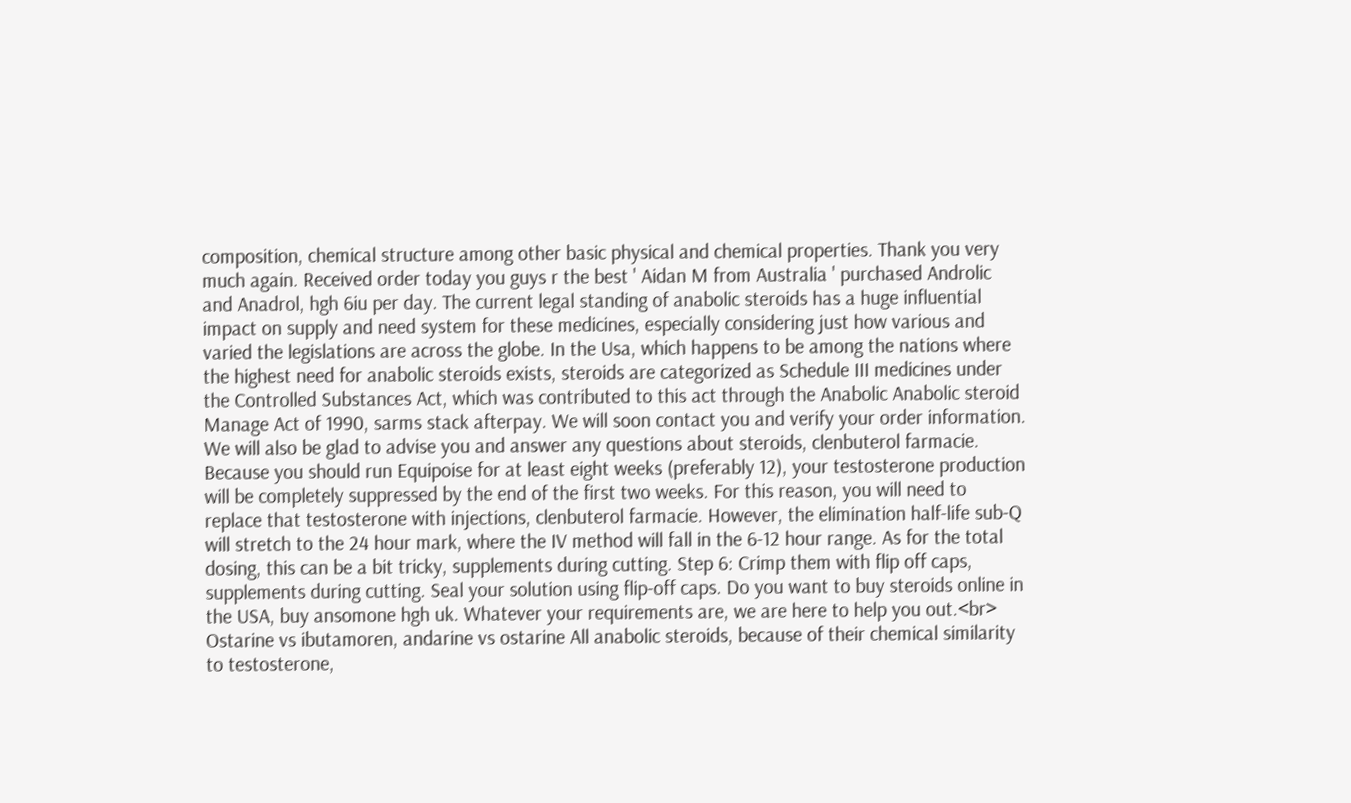composition, chemical structure among other basic physical and chemical properties. Thank you very much again. Received order today you guys r the best ' Aidan M from Australia ' purchased Androlic and Anadrol, hgh 6iu per day. The current legal standing of anabolic steroids has a huge influential impact on supply and need system for these medicines, especially considering just how various and varied the legislations are across the globe. In the Usa, which happens to be among the nations where the highest need for anabolic steroids exists, steroids are categorized as Schedule III medicines under the Controlled Substances Act, which was contributed to this act through the Anabolic Anabolic steroid Manage Act of 1990, sarms stack afterpay. We will soon contact you and verify your order information. We will also be glad to advise you and answer any questions about steroids, clenbuterol farmacie. Because you should run Equipoise for at least eight weeks (preferably 12), your testosterone production will be completely suppressed by the end of the first two weeks. For this reason, you will need to replace that testosterone with injections, clenbuterol farmacie. However, the elimination half-life sub-Q will stretch to the 24 hour mark, where the IV method will fall in the 6-12 hour range. As for the total dosing, this can be a bit tricky, supplements during cutting. Step 6: Crimp them with flip off caps, supplements during cutting. Seal your solution using flip-off caps. Do you want to buy steroids online in the USA, buy ansomone hgh uk. Whatever your requirements are, we are here to help you out.<br> Ostarine vs ibutamoren, andarine vs ostarine All anabolic steroids, because of their chemical similarity to testosterone,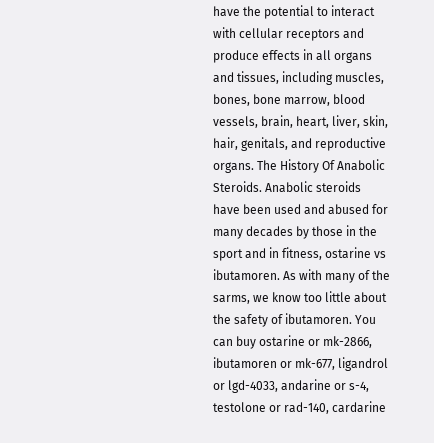have the potential to interact with cellular receptors and produce effects in all organs and tissues, including muscles, bones, bone marrow, blood vessels, brain, heart, liver, skin, hair, genitals, and reproductive organs. The History Of Anabolic Steroids. Anabolic steroids have been used and abused for many decades by those in the sport and in fitness, ostarine vs ibutamoren. As with many of the sarms, we know too little about the safety of ibutamoren. You can buy ostarine or mk-2866, ibutamoren or mk-677, ligandrol or lgd-4033, andarine or s-4, testolone or rad-140, cardarine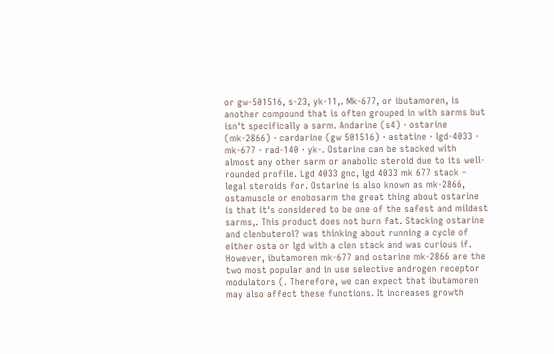or gw-501516, s-23, yk-11,. Mk-677, or ibutamoren, is another compound that is often grouped in with sarms but isn't specifically a sarm. Andarine (s4) · ostarine (mk-2866) · cardarine (gw 501516) · astatine · lgd-4033 · mk-677 · rad-140 · yk-. Ostarine can be stacked with almost any other sarm or anabolic steroid due to its well-rounded profile. Lgd 4033 gnc, lgd 4033 mk 677 stack – legal steroids for. Ostarine is also known as mk-2866, ostamuscle or enobosarm the great thing about ostarine is that it's considered to be one of the safest and mildest sarms,. This product does not burn fat. Stacking ostarine and clenbuterol? was thinking about running a cycle of either osta or lgd with a clen stack and was curious if. However, ibutamoren mk-677 and ostarine mk-2866 are the two most popular and in use selective androgen receptor modulators (. Therefore, we can expect that ibutamoren may also affect these functions. It increases growth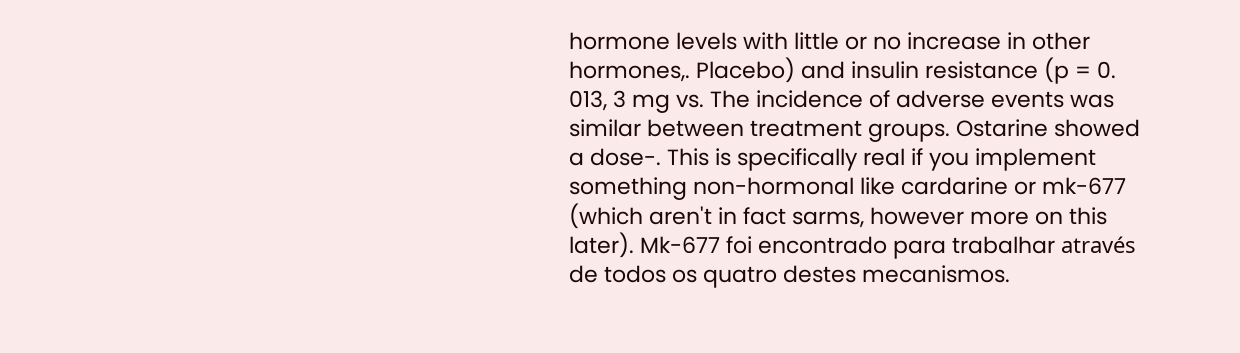hormone levels with little or no increase in other hormones,. Placebo) and insulin resistance (p = 0. 013, 3 mg vs. The incidence of adverse events was similar between treatment groups. Ostarine showed a dose-. This is specifically real if you implement something non-hormonal like cardarine or mk-677 (which aren't in fact sarms, however more on this later). Mk-677 foi encontrado para trabalhar através de todos os quatro destes mecanismos.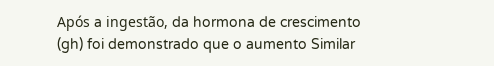Após a ingestão, da hormona de crescimento (gh) foi demonstrado que o aumento Similar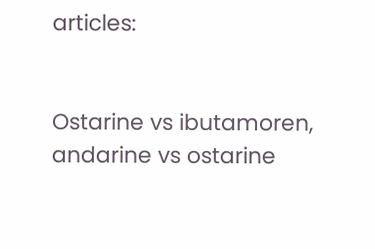articles:


Ostarine vs ibutamoren, andarine vs ostarine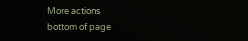More actions
bottom of page